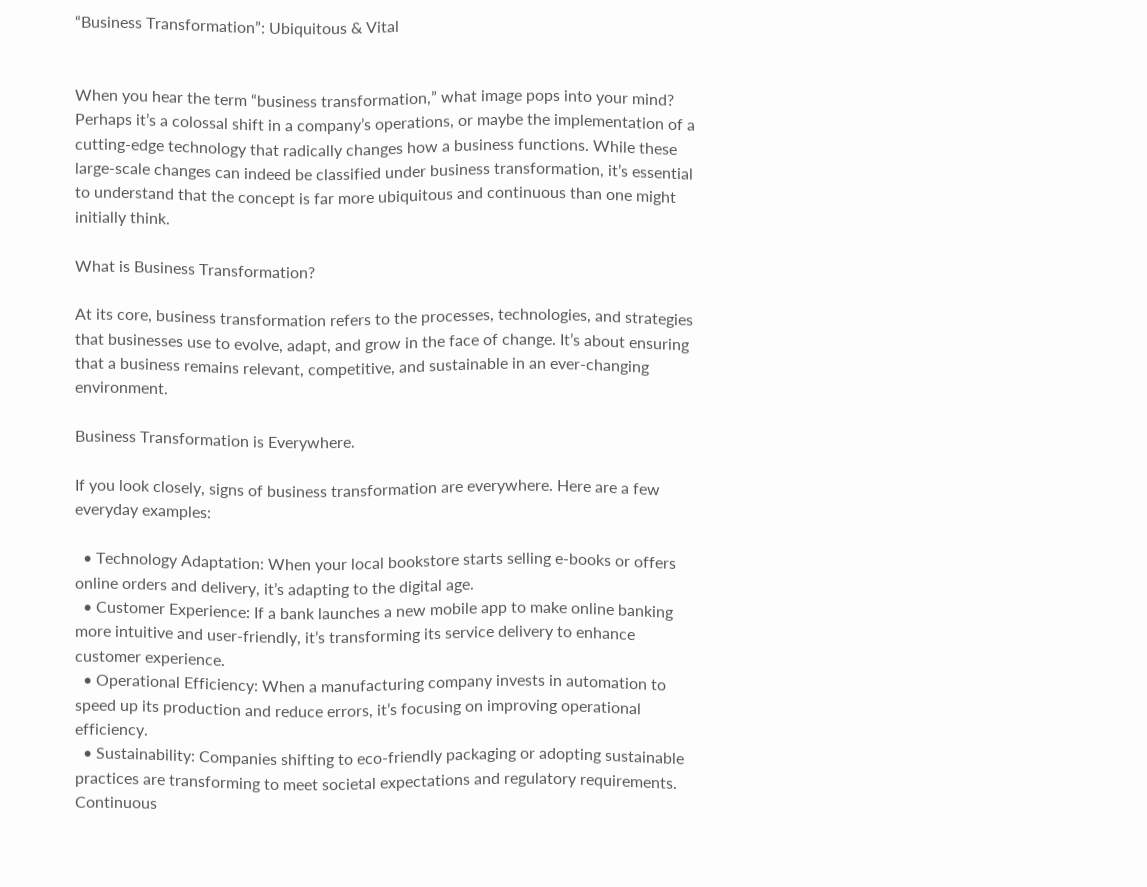“Business Transformation”: Ubiquitous & Vital


When you hear the term “business transformation,” what image pops into your mind? Perhaps it’s a colossal shift in a company’s operations, or maybe the implementation of a cutting-edge technology that radically changes how a business functions. While these large-scale changes can indeed be classified under business transformation, it’s essential to understand that the concept is far more ubiquitous and continuous than one might initially think.

What is Business Transformation?

At its core, business transformation refers to the processes, technologies, and strategies that businesses use to evolve, adapt, and grow in the face of change. It’s about ensuring that a business remains relevant, competitive, and sustainable in an ever-changing environment.

Business Transformation is Everywhere.

If you look closely, signs of business transformation are everywhere. Here are a few everyday examples:

  • Technology Adaptation: When your local bookstore starts selling e-books or offers online orders and delivery, it’s adapting to the digital age.
  • Customer Experience: If a bank launches a new mobile app to make online banking more intuitive and user-friendly, it’s transforming its service delivery to enhance customer experience.
  • Operational Efficiency: When a manufacturing company invests in automation to speed up its production and reduce errors, it’s focusing on improving operational efficiency.
  • Sustainability: Companies shifting to eco-friendly packaging or adopting sustainable practices are transforming to meet societal expectations and regulatory requirements.
Continuous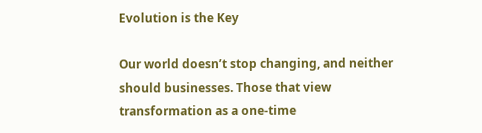Evolution is the Key

Our world doesn’t stop changing, and neither should businesses. Those that view transformation as a one-time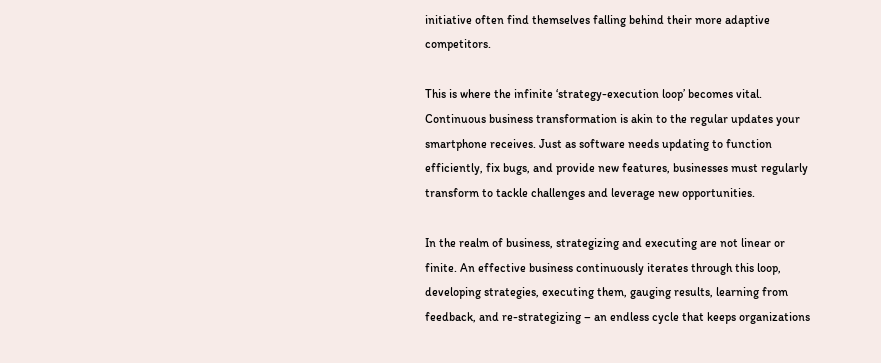initiative often find themselves falling behind their more adaptive competitors.

This is where the infinite ‘strategy-execution loop’ becomes vital. Continuous business transformation is akin to the regular updates your smartphone receives. Just as software needs updating to function efficiently, fix bugs, and provide new features, businesses must regularly transform to tackle challenges and leverage new opportunities.

In the realm of business, strategizing and executing are not linear or finite. An effective business continuously iterates through this loop, developing strategies, executing them, gauging results, learning from feedback, and re-strategizing – an endless cycle that keeps organizations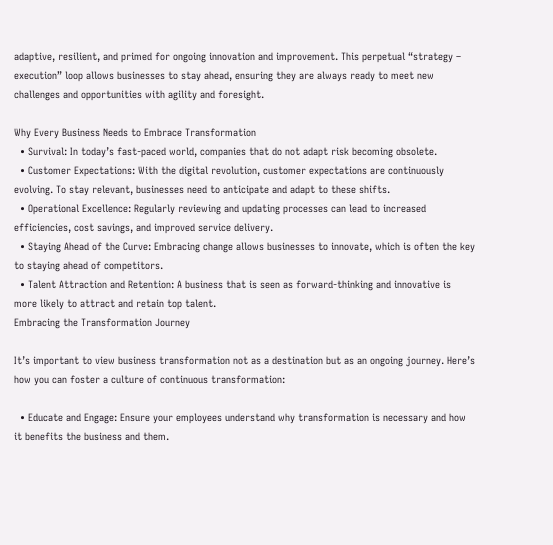adaptive, resilient, and primed for ongoing innovation and improvement. This perpetual “strategy – execution” loop allows businesses to stay ahead, ensuring they are always ready to meet new challenges and opportunities with agility and foresight.

Why Every Business Needs to Embrace Transformation
  • Survival: In today’s fast-paced world, companies that do not adapt risk becoming obsolete.
  • Customer Expectations: With the digital revolution, customer expectations are continuously evolving. To stay relevant, businesses need to anticipate and adapt to these shifts.
  • Operational Excellence: Regularly reviewing and updating processes can lead to increased efficiencies, cost savings, and improved service delivery.
  • Staying Ahead of the Curve: Embracing change allows businesses to innovate, which is often the key to staying ahead of competitors.
  • Talent Attraction and Retention: A business that is seen as forward-thinking and innovative is more likely to attract and retain top talent.
Embracing the Transformation Journey

It’s important to view business transformation not as a destination but as an ongoing journey. Here’s how you can foster a culture of continuous transformation:

  • Educate and Engage: Ensure your employees understand why transformation is necessary and how it benefits the business and them.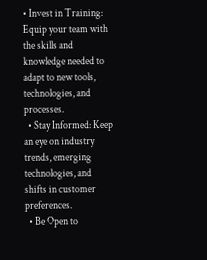• Invest in Training: Equip your team with the skills and knowledge needed to adapt to new tools, technologies, and processes.
  • Stay Informed: Keep an eye on industry trends, emerging technologies, and shifts in customer preferences.
  • Be Open to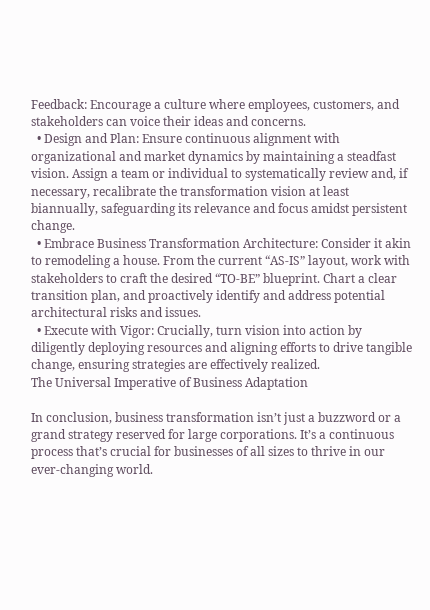Feedback: Encourage a culture where employees, customers, and stakeholders can voice their ideas and concerns.
  • Design and Plan: Ensure continuous alignment with organizational and market dynamics by maintaining a steadfast vision. Assign a team or individual to systematically review and, if necessary, recalibrate the transformation vision at least biannually, safeguarding its relevance and focus amidst persistent change.
  • Embrace Business Transformation Architecture: Consider it akin to remodeling a house. From the current “AS-IS” layout, work with stakeholders to craft the desired “TO-BE” blueprint. Chart a clear transition plan, and proactively identify and address potential architectural risks and issues.
  • Execute with Vigor: Crucially, turn vision into action by diligently deploying resources and aligning efforts to drive tangible change, ensuring strategies are effectively realized.
The Universal Imperative of Business Adaptation

In conclusion, business transformation isn’t just a buzzword or a grand strategy reserved for large corporations. It’s a continuous process that’s crucial for businesses of all sizes to thrive in our ever-changing world.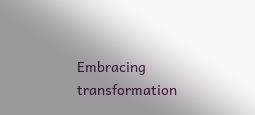Embracing transformation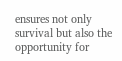ensures not only survival but also the opportunity for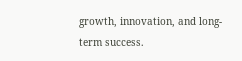growth, innovation, and long-term success.